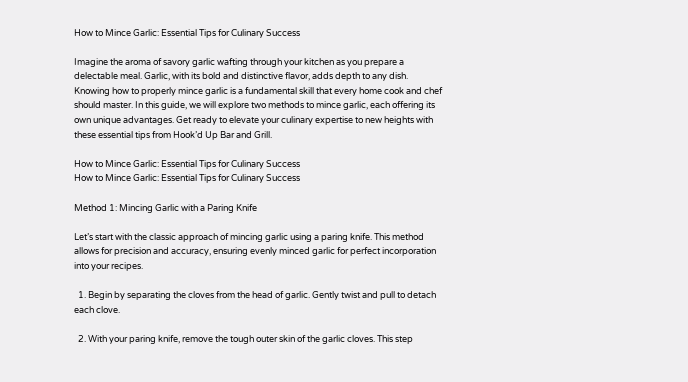How to Mince Garlic: Essential Tips for Culinary Success

Imagine the aroma of savory garlic wafting through your kitchen as you prepare a delectable meal. Garlic, with its bold and distinctive flavor, adds depth to any dish. Knowing how to properly mince garlic is a fundamental skill that every home cook and chef should master. In this guide, we will explore two methods to mince garlic, each offering its own unique advantages. Get ready to elevate your culinary expertise to new heights with these essential tips from Hook’d Up Bar and Grill.

How to Mince Garlic: Essential Tips for Culinary Success
How to Mince Garlic: Essential Tips for Culinary Success

Method 1: Mincing Garlic with a Paring Knife

Let’s start with the classic approach of mincing garlic using a paring knife. This method allows for precision and accuracy, ensuring evenly minced garlic for perfect incorporation into your recipes.

  1. Begin by separating the cloves from the head of garlic. Gently twist and pull to detach each clove.

  2. With your paring knife, remove the tough outer skin of the garlic cloves. This step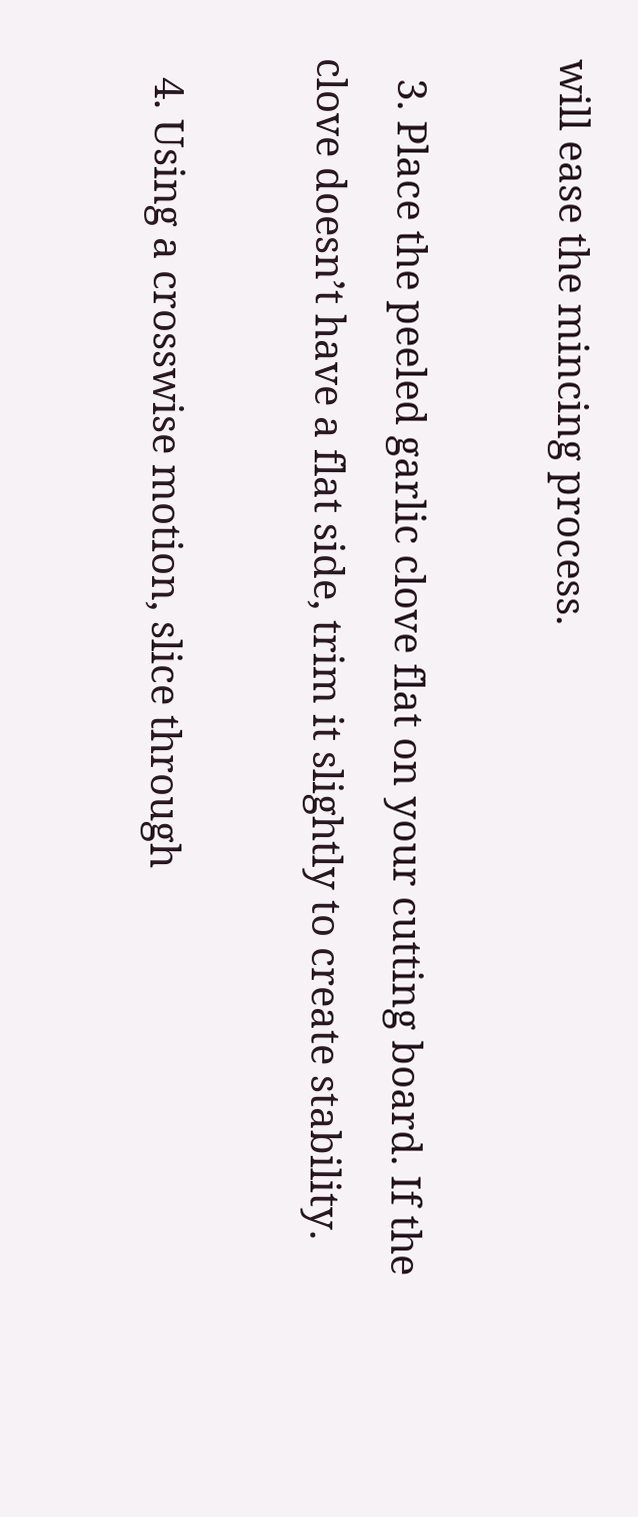will ease the mincing process.

  3. Place the peeled garlic clove flat on your cutting board. If the clove doesn’t have a flat side, trim it slightly to create stability.

  4. Using a crosswise motion, slice through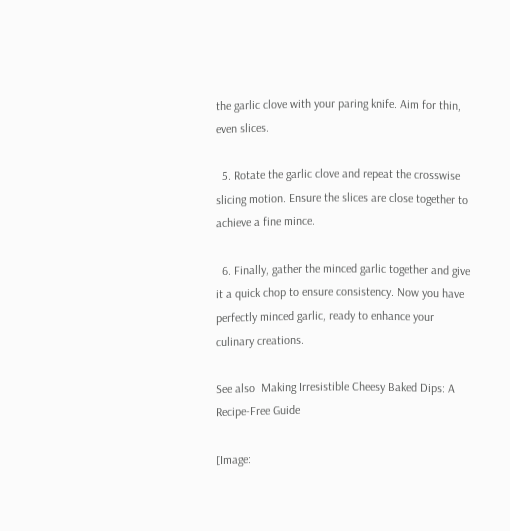the garlic clove with your paring knife. Aim for thin, even slices.

  5. Rotate the garlic clove and repeat the crosswise slicing motion. Ensure the slices are close together to achieve a fine mince.

  6. Finally, gather the minced garlic together and give it a quick chop to ensure consistency. Now you have perfectly minced garlic, ready to enhance your culinary creations.

See also  Making Irresistible Cheesy Baked Dips: A Recipe-Free Guide

[Image: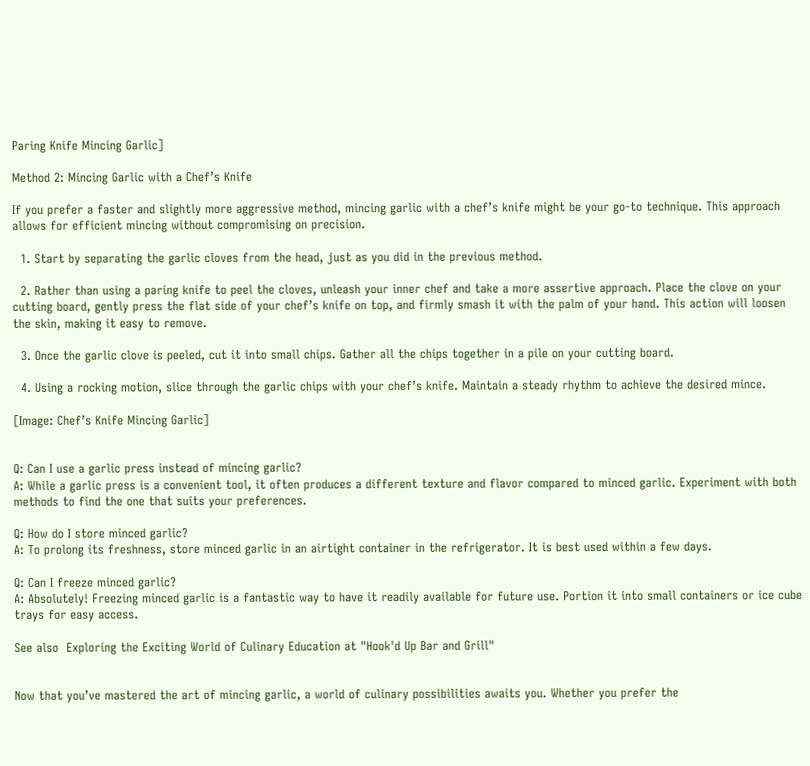Paring Knife Mincing Garlic]

Method 2: Mincing Garlic with a Chef’s Knife

If you prefer a faster and slightly more aggressive method, mincing garlic with a chef’s knife might be your go-to technique. This approach allows for efficient mincing without compromising on precision.

  1. Start by separating the garlic cloves from the head, just as you did in the previous method.

  2. Rather than using a paring knife to peel the cloves, unleash your inner chef and take a more assertive approach. Place the clove on your cutting board, gently press the flat side of your chef’s knife on top, and firmly smash it with the palm of your hand. This action will loosen the skin, making it easy to remove.

  3. Once the garlic clove is peeled, cut it into small chips. Gather all the chips together in a pile on your cutting board.

  4. Using a rocking motion, slice through the garlic chips with your chef’s knife. Maintain a steady rhythm to achieve the desired mince.

[Image: Chef’s Knife Mincing Garlic]


Q: Can I use a garlic press instead of mincing garlic?
A: While a garlic press is a convenient tool, it often produces a different texture and flavor compared to minced garlic. Experiment with both methods to find the one that suits your preferences.

Q: How do I store minced garlic?
A: To prolong its freshness, store minced garlic in an airtight container in the refrigerator. It is best used within a few days.

Q: Can I freeze minced garlic?
A: Absolutely! Freezing minced garlic is a fantastic way to have it readily available for future use. Portion it into small containers or ice cube trays for easy access.

See also  Exploring the Exciting World of Culinary Education at "Hook'd Up Bar and Grill"


Now that you’ve mastered the art of mincing garlic, a world of culinary possibilities awaits you. Whether you prefer the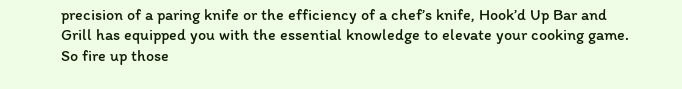precision of a paring knife or the efficiency of a chef’s knife, Hook’d Up Bar and Grill has equipped you with the essential knowledge to elevate your cooking game. So fire up those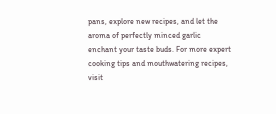pans, explore new recipes, and let the aroma of perfectly minced garlic enchant your taste buds. For more expert cooking tips and mouthwatering recipes, visit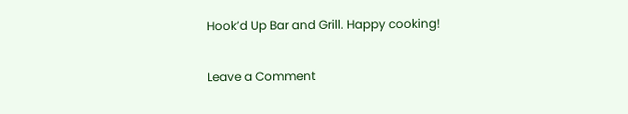Hook’d Up Bar and Grill. Happy cooking!

Leave a Comment